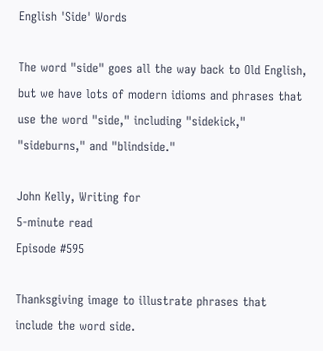English 'Side' Words

The word "side" goes all the way back to Old English, but we have lots of modern idioms and phrases that use the word "side," including "sidekick," "sideburns," and "blindside."

John Kelly, Writing for
5-minute read
Episode #595

Thanksgiving image to illustrate phrases that include the word side.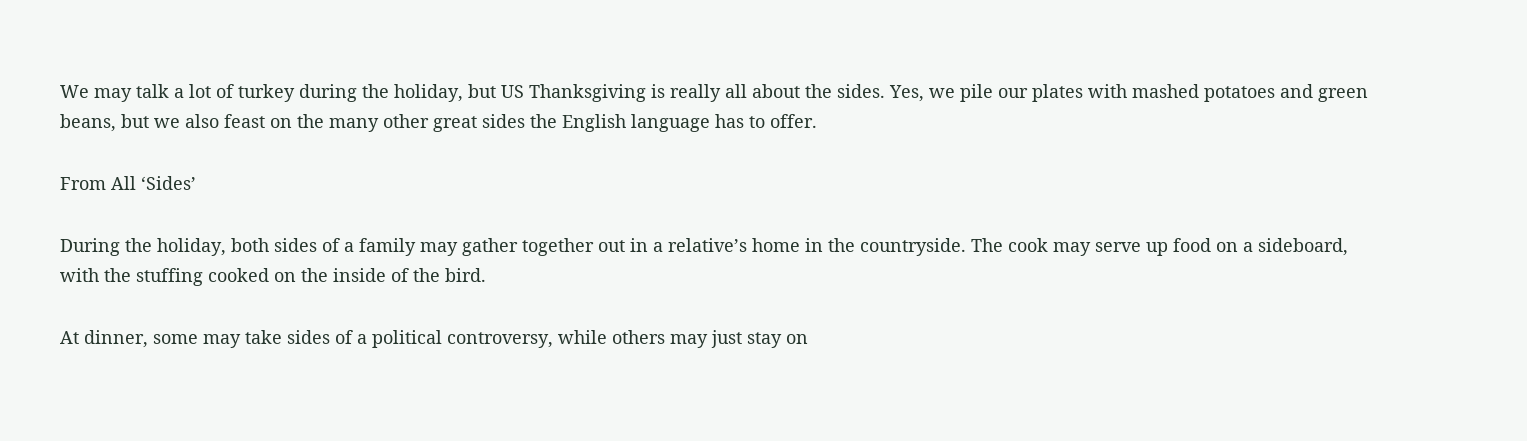We may talk a lot of turkey during the holiday, but US Thanksgiving is really all about the sides. Yes, we pile our plates with mashed potatoes and green beans, but we also feast on the many other great sides the English language has to offer.

From All ‘Sides’

During the holiday, both sides of a family may gather together out in a relative’s home in the countryside. The cook may serve up food on a sideboard, with the stuffing cooked on the inside of the bird.

At dinner, some may take sides of a political controversy, while others may just stay on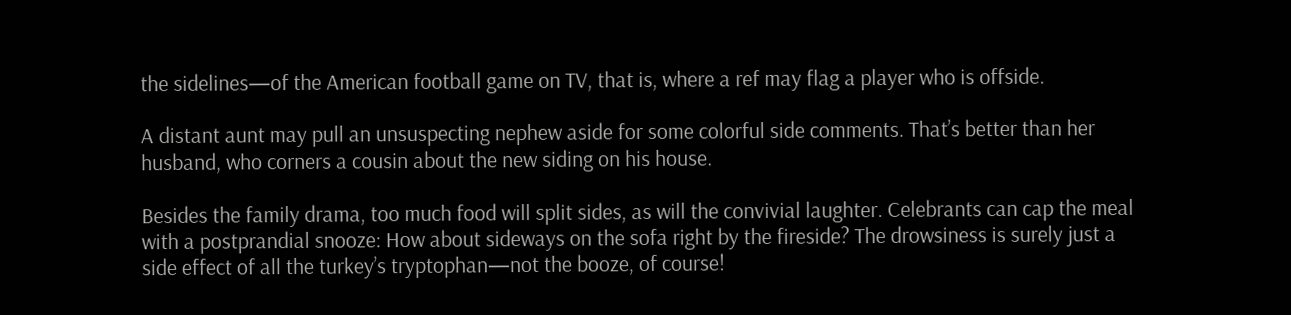the sidelines—of the American football game on TV, that is, where a ref may flag a player who is offside.

A distant aunt may pull an unsuspecting nephew aside for some colorful side comments. That’s better than her husband, who corners a cousin about the new siding on his house.

Besides the family drama, too much food will split sides, as will the convivial laughter. Celebrants can cap the meal with a postprandial snooze: How about sideways on the sofa right by the fireside? The drowsiness is surely just a side effect of all the turkey’s tryptophan—not the booze, of course!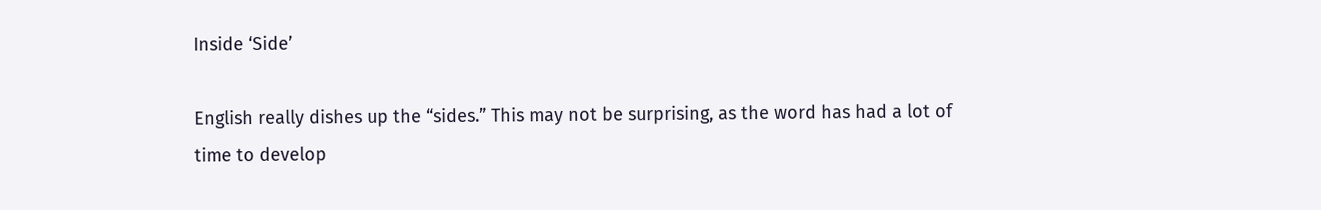Inside ‘Side’

English really dishes up the “sides.” This may not be surprising, as the word has had a lot of time to develop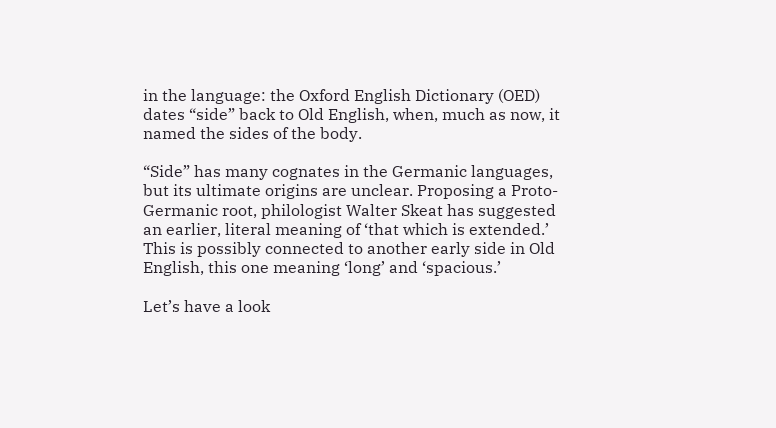in the language: the Oxford English Dictionary (OED) dates “side” back to Old English, when, much as now, it named the sides of the body.

“Side” has many cognates in the Germanic languages, but its ultimate origins are unclear. Proposing a Proto-Germanic root, philologist Walter Skeat has suggested an earlier, literal meaning of ‘that which is extended.’ This is possibly connected to another early side in Old English, this one meaning ‘long’ and ‘spacious.’

Let’s have a look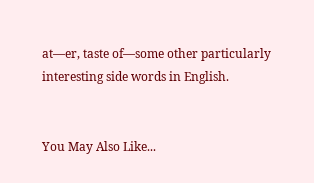at—er, taste of—some other particularly interesting side words in English.


You May Also Like...